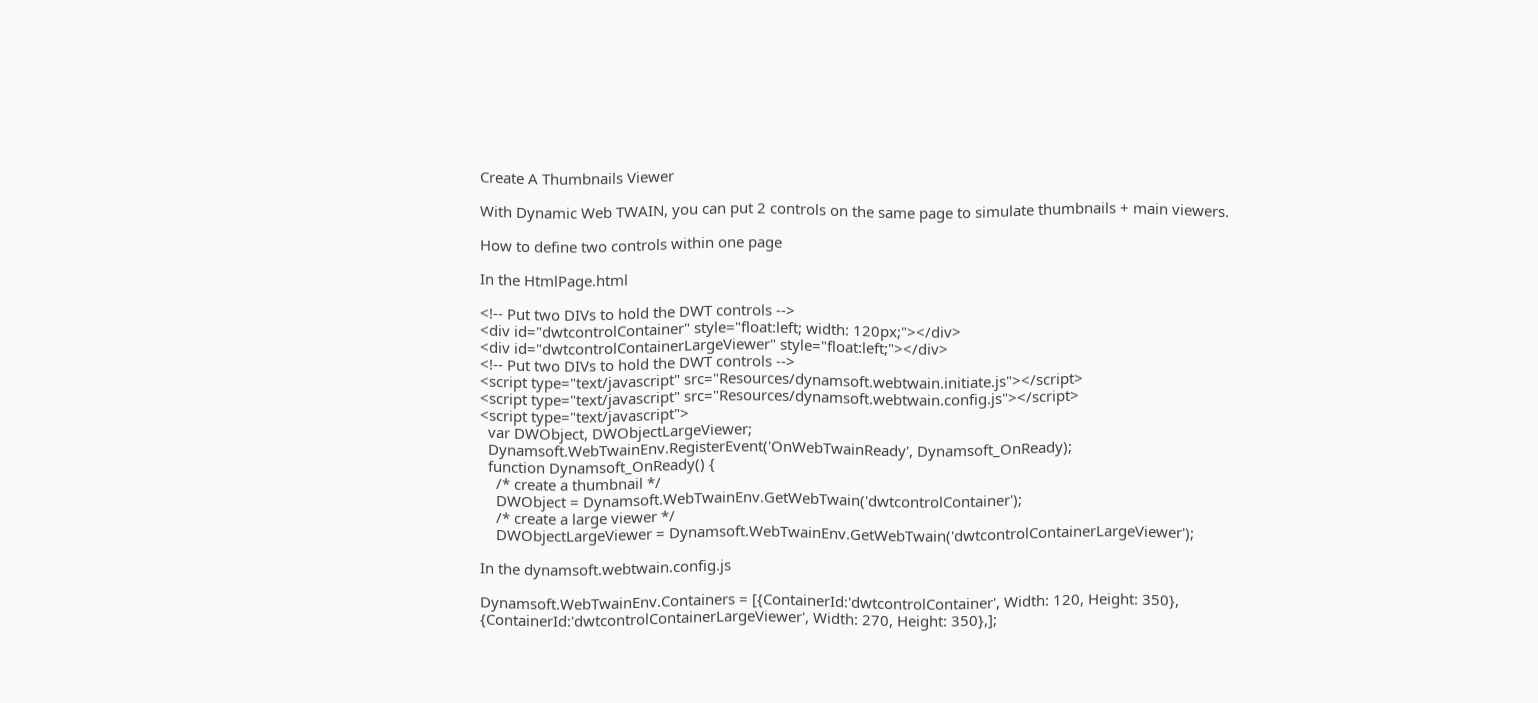Create A Thumbnails Viewer

With Dynamic Web TWAIN, you can put 2 controls on the same page to simulate thumbnails + main viewers.

How to define two controls within one page

In the HtmlPage.html

<!-- Put two DIVs to hold the DWT controls -->
<div id="dwtcontrolContainer" style="float:left; width: 120px;"></div>
<div id="dwtcontrolContainerLargeViewer" style="float:left;"></div>
<!-- Put two DIVs to hold the DWT controls -->
<script type="text/javascript" src="Resources/dynamsoft.webtwain.initiate.js"></script>
<script type="text/javascript" src="Resources/dynamsoft.webtwain.config.js"></script>
<script type="text/javascript">
  var DWObject, DWObjectLargeViewer;
  Dynamsoft.WebTwainEnv.RegisterEvent('OnWebTwainReady', Dynamsoft_OnReady);
  function Dynamsoft_OnReady() {
    /* create a thumbnail */
    DWObject = Dynamsoft.WebTwainEnv.GetWebTwain('dwtcontrolContainer');
    /* create a large viewer */
    DWObjectLargeViewer = Dynamsoft.WebTwainEnv.GetWebTwain('dwtcontrolContainerLargeViewer');

In the dynamsoft.webtwain.config.js

Dynamsoft.WebTwainEnv.Containers = [{ContainerId:'dwtcontrolContainer', Width: 120, Height: 350}, {ContainerId:'dwtcontrolContainerLargeViewer', Width: 270, Height: 350},];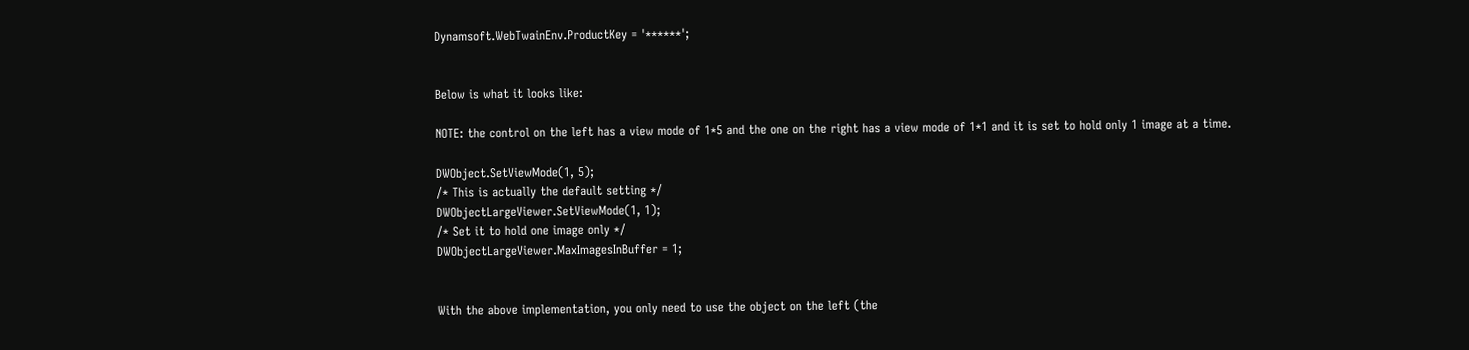Dynamsoft.WebTwainEnv.ProductKey = '******';


Below is what it looks like:

NOTE: the control on the left has a view mode of 1*5 and the one on the right has a view mode of 1*1 and it is set to hold only 1 image at a time.

DWObject.SetViewMode(1, 5);
/* This is actually the default setting */
DWObjectLargeViewer.SetViewMode(1, 1);
/* Set it to hold one image only */
DWObjectLargeViewer.MaxImagesInBuffer = 1;


With the above implementation, you only need to use the object on the left (the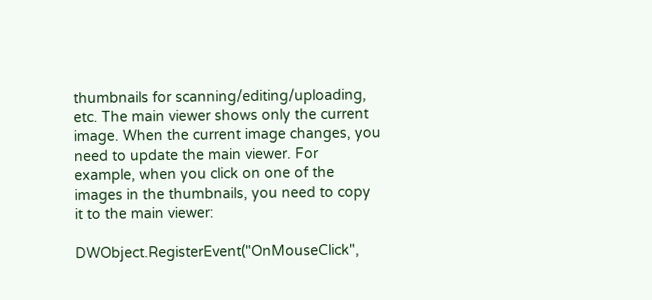thumbnails for scanning/editing/uploading, etc. The main viewer shows only the current image. When the current image changes, you need to update the main viewer. For example, when you click on one of the images in the thumbnails, you need to copy it to the main viewer:

DWObject.RegisterEvent("OnMouseClick",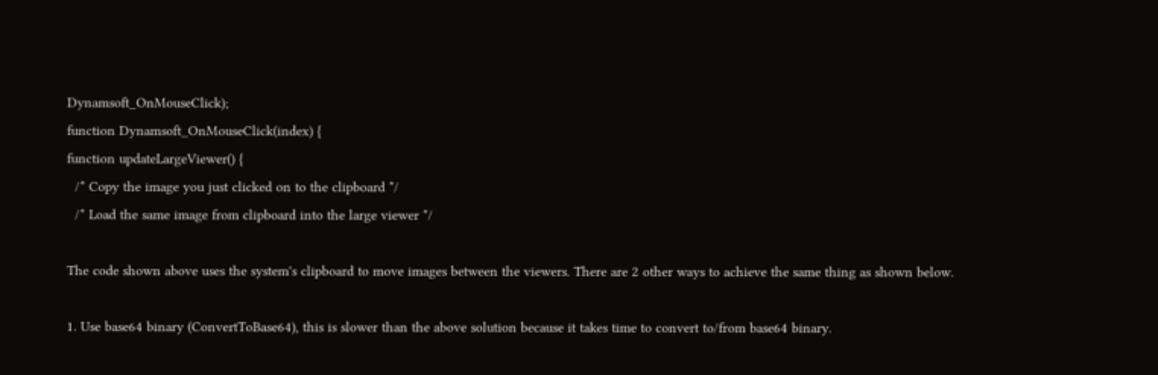Dynamsoft_OnMouseClick);
function Dynamsoft_OnMouseClick(index) {
function updateLargeViewer() {
  /* Copy the image you just clicked on to the clipboard */
  /* Load the same image from clipboard into the large viewer */

The code shown above uses the system's clipboard to move images between the viewers. There are 2 other ways to achieve the same thing as shown below.

1. Use base64 binary (ConvertToBase64), this is slower than the above solution because it takes time to convert to/from base64 binary.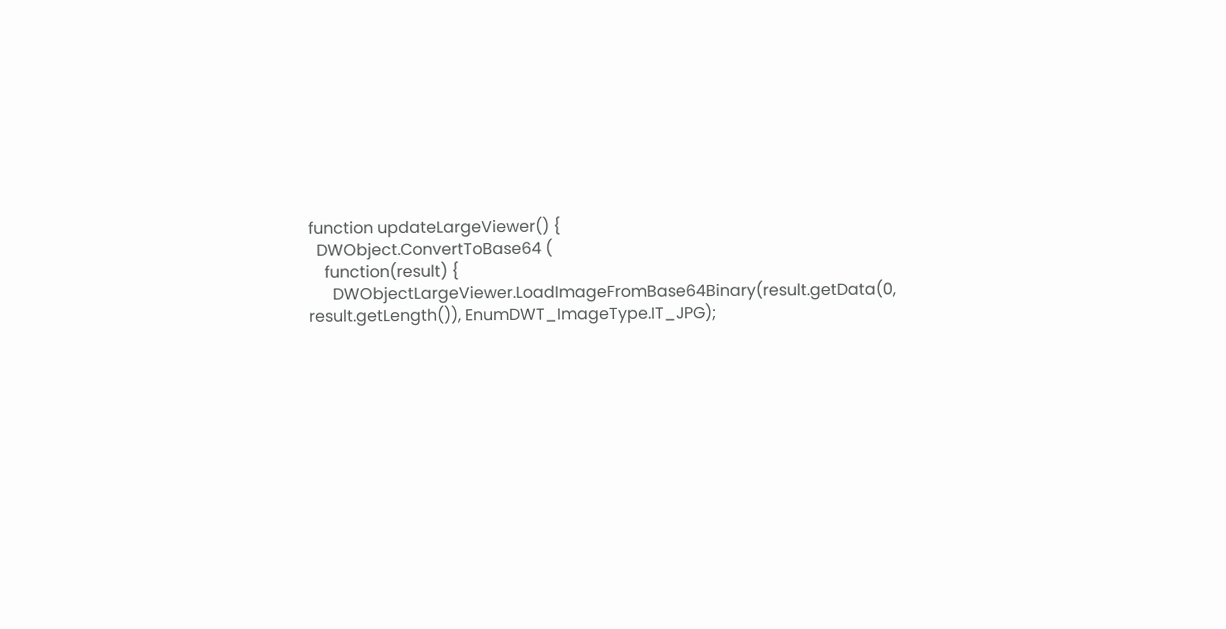function updateLargeViewer() {
  DWObject.ConvertToBase64 (
    function(result) {
      DWObjectLargeViewer.LoadImageFromBase64Binary(result.getData(0, result.getLength()), EnumDWT_ImageType.IT_JPG);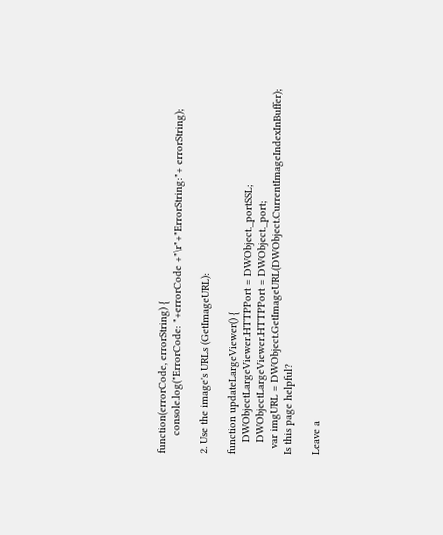function(errorCode, errorString) {
      console.log("ErrorCode: "+errorCode +"\r"+"ErrorString:"+ errorString);

2. Use the image's URLs (GetImageURL):

function updateLargeViewer() {
    DWObjectLargeViewer.HTTPPort = DWObject._portSSL;
    DWObjectLargeViewer.HTTPPort = DWObject._port;
  var imgURL = DWObject.GetImageURL(DWObject.CurrentImageIndexInBuffer);
Is this page helpful?

Leave a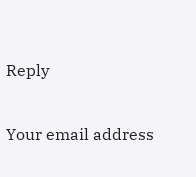Reply

Your email address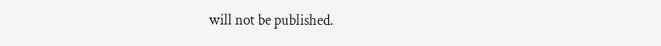will not be published.